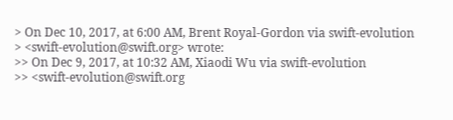> On Dec 10, 2017, at 6:00 AM, Brent Royal-Gordon via swift-evolution
> <swift-evolution@swift.org> wrote:
>> On Dec 9, 2017, at 10:32 AM, Xiaodi Wu via swift-evolution
>> <swift-evolution@swift.org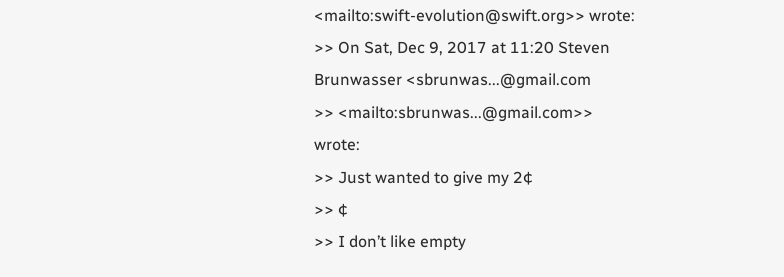<mailto:swift-evolution@swift.org>> wrote:
>> On Sat, Dec 9, 2017 at 11:20 Steven Brunwasser <sbrunwas...@gmail.com
>> <mailto:sbrunwas...@gmail.com>> wrote:
>> Just wanted to give my 2¢
>> ¢
>> I don’t like empty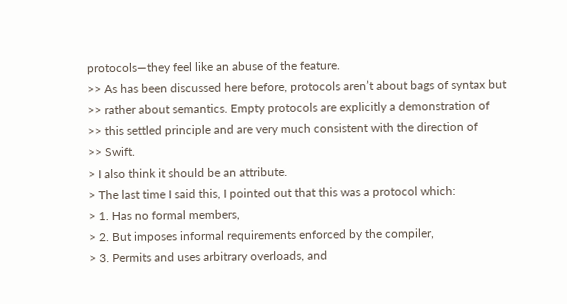protocols—they feel like an abuse of the feature.
>> As has been discussed here before, protocols aren’t about bags of syntax but
>> rather about semantics. Empty protocols are explicitly a demonstration of
>> this settled principle and are very much consistent with the direction of
>> Swift.
> I also think it should be an attribute.
> The last time I said this, I pointed out that this was a protocol which:
> 1. Has no formal members,
> 2. But imposes informal requirements enforced by the compiler,
> 3. Permits and uses arbitrary overloads, and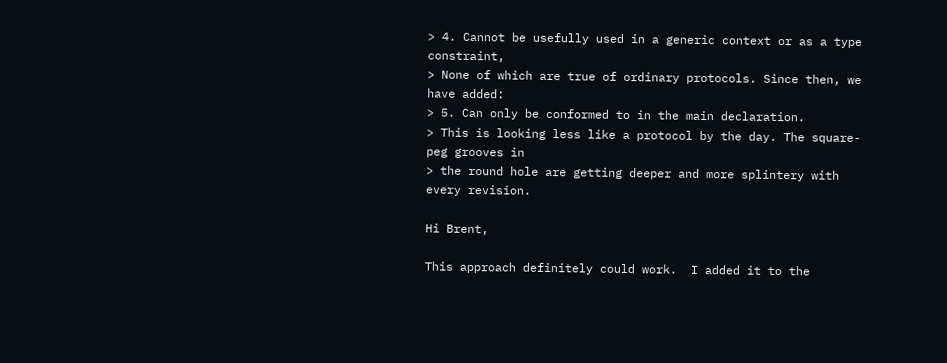> 4. Cannot be usefully used in a generic context or as a type constraint,
> None of which are true of ordinary protocols. Since then, we have added:
> 5. Can only be conformed to in the main declaration.
> This is looking less like a protocol by the day. The square-peg grooves in
> the round hole are getting deeper and more splintery with every revision.

Hi Brent,

This approach definitely could work.  I added it to the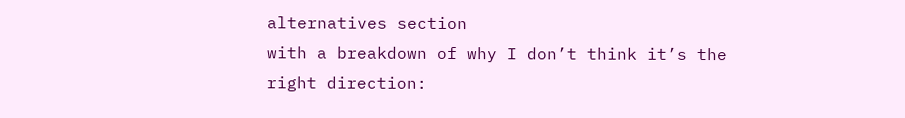alternatives section
with a breakdown of why I don’t think it’s the right direction: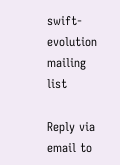swift-evolution mailing list

Reply via email to